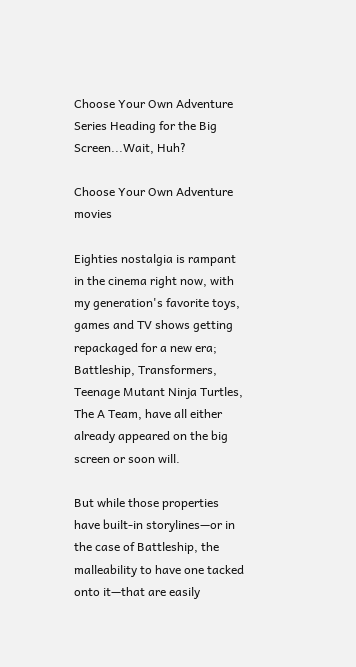Choose Your Own Adventure Series Heading for the Big Screen...Wait, Huh?

Choose Your Own Adventure movies

Eighties nostalgia is rampant in the cinema right now, with my generation's favorite toys, games and TV shows getting repackaged for a new era; Battleship, Transformers, Teenage Mutant Ninja Turtles, The A Team, have all either already appeared on the big screen or soon will.

But while those properties have built-in storylines—or in the case of Battleship, the malleability to have one tacked onto it—that are easily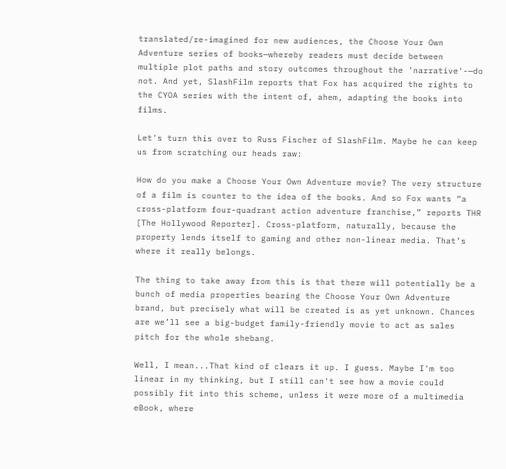translated/re-imagined for new audiences, the Choose Your Own Adventure series of books—whereby readers must decide between multiple plot paths and story outcomes throughout the 'narrative'-—do not. And yet, SlashFilm reports that Fox has acquired the rights to the CYOA series with the intent of, ahem, adapting the books into films.

Let's turn this over to Russ Fischer of SlashFilm. Maybe he can keep us from scratching our heads raw:

How do you make a Choose Your Own Adventure movie? The very structure of a film is counter to the idea of the books. And so Fox wants “a cross-platform four-quadrant action adventure franchise,” reports THR [The Hollywood Reporter]. Cross-platform, naturally, because the property lends itself to gaming and other non-linear media. That’s where it really belongs.

The thing to take away from this is that there will potentially be a bunch of media properties bearing the Choose Your Own Adventure brand, but precisely what will be created is as yet unknown. Chances are we’ll see a big-budget family-friendly movie to act as sales pitch for the whole shebang.

Well, I mean...That kind of clears it up. I guess. Maybe I'm too linear in my thinking, but I still can't see how a movie could possibly fit into this scheme, unless it were more of a multimedia eBook, where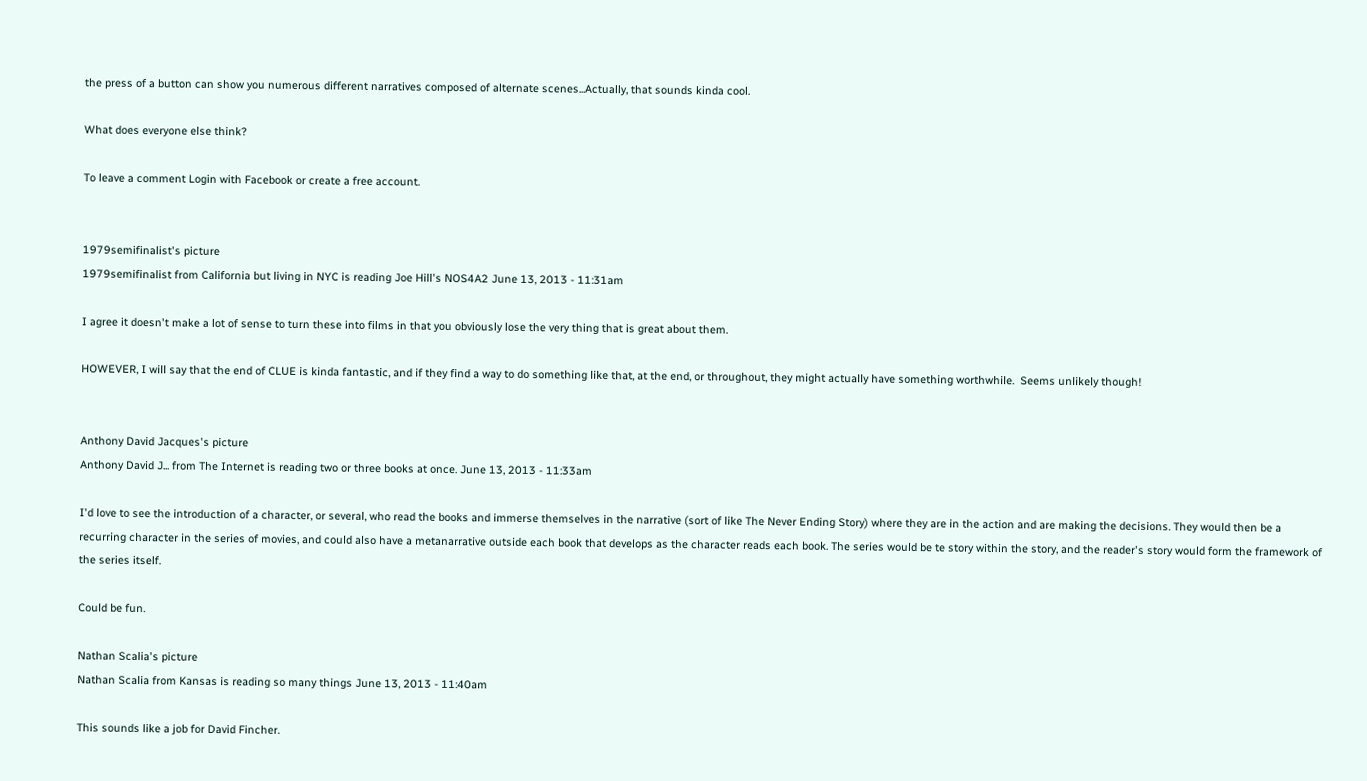the press of a button can show you numerous different narratives composed of alternate scenes...Actually, that sounds kinda cool.

What does everyone else think?

To leave a comment Login with Facebook or create a free account.


1979semifinalist's picture
1979semifinalist from California but living in NYC is reading Joe Hill's NOS4A2 June 13, 2013 - 11:31am

I agree it doesn't make a lot of sense to turn these into films in that you obviously lose the very thing that is great about them.

HOWEVER, I will say that the end of CLUE is kinda fantastic, and if they find a way to do something like that, at the end, or throughout, they might actually have something worthwhile.  Seems unlikely though!


Anthony David Jacques's picture
Anthony David J... from The Internet is reading two or three books at once. June 13, 2013 - 11:33am

I'd love to see the introduction of a character, or several, who read the books and immerse themselves in the narrative (sort of like The Never Ending Story) where they are in the action and are making the decisions. They would then be a recurring character in the series of movies, and could also have a metanarrative outside each book that develops as the character reads each book. The series would be te story within the story, and the reader's story would form the framework of the series itself.

Could be fun.

Nathan Scalia's picture
Nathan Scalia from Kansas is reading so many things June 13, 2013 - 11:40am

This sounds like a job for David Fincher.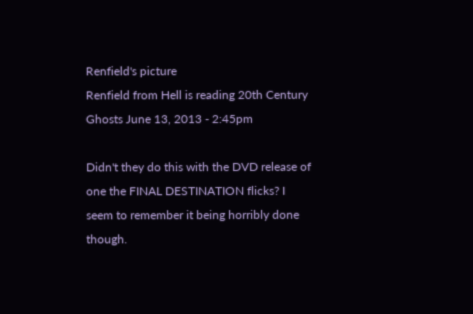Renfield's picture
Renfield from Hell is reading 20th Century Ghosts June 13, 2013 - 2:45pm

Didn't they do this with the DVD release of one the FINAL DESTINATION flicks? I seem to remember it being horribly done though.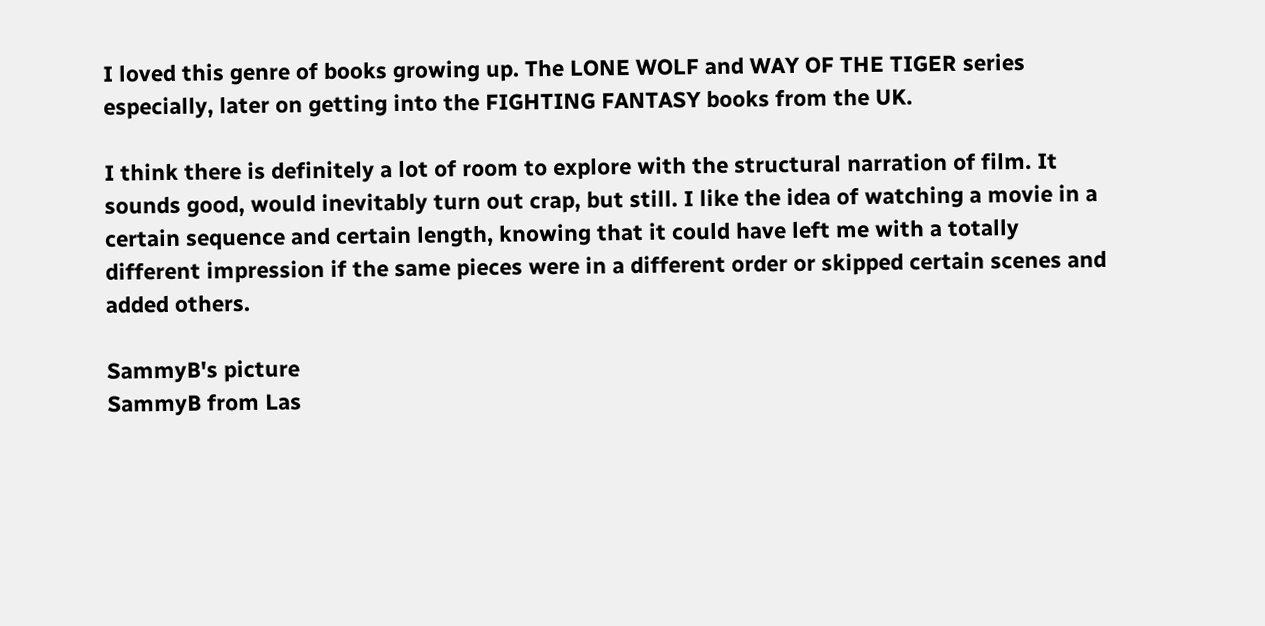I loved this genre of books growing up. The LONE WOLF and WAY OF THE TIGER series especially, later on getting into the FIGHTING FANTASY books from the UK.

I think there is definitely a lot of room to explore with the structural narration of film. It sounds good, would inevitably turn out crap, but still. I like the idea of watching a movie in a certain sequence and certain length, knowing that it could have left me with a totally different impression if the same pieces were in a different order or skipped certain scenes and added others.

SammyB's picture
SammyB from Las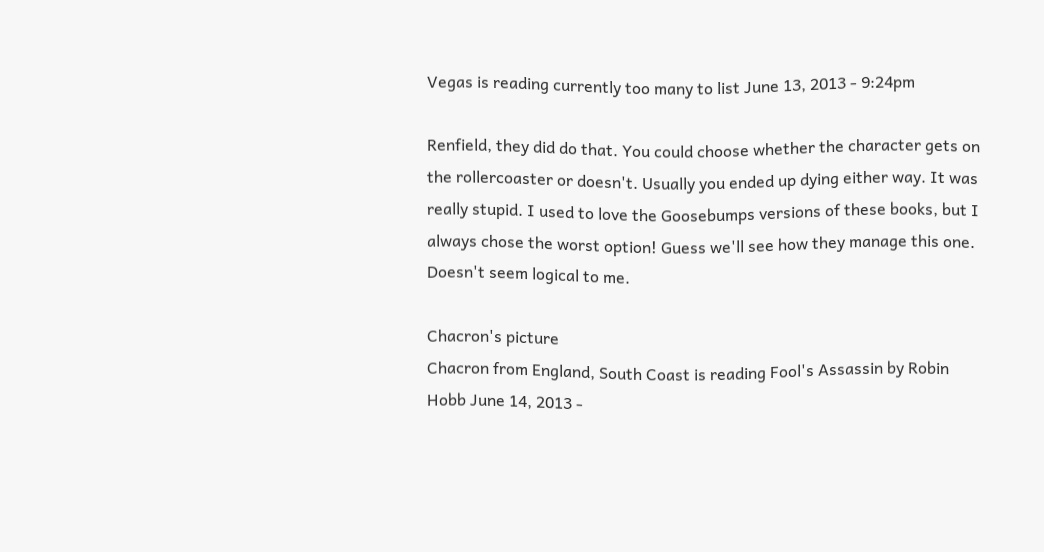Vegas is reading currently too many to list June 13, 2013 - 9:24pm

Renfield, they did do that. You could choose whether the character gets on the rollercoaster or doesn't. Usually you ended up dying either way. It was really stupid. I used to love the Goosebumps versions of these books, but I always chose the worst option! Guess we'll see how they manage this one. Doesn't seem logical to me.

Chacron's picture
Chacron from England, South Coast is reading Fool's Assassin by Robin Hobb June 14, 2013 -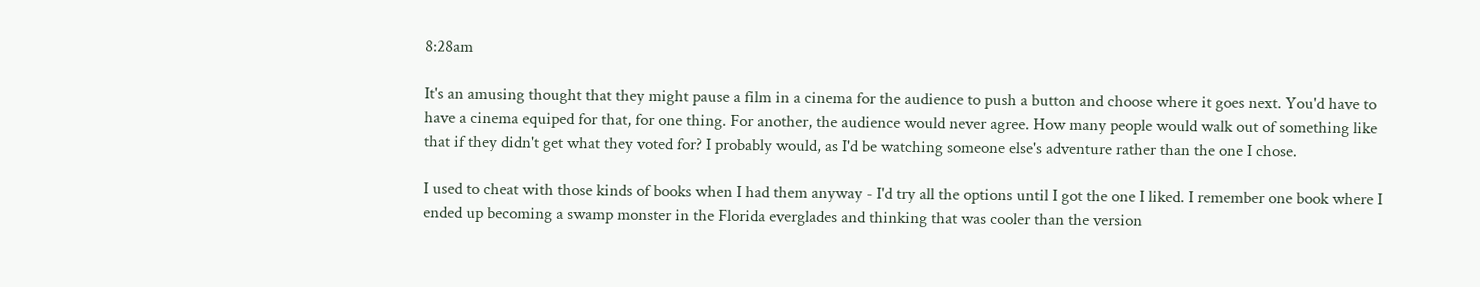8:28am

It's an amusing thought that they might pause a film in a cinema for the audience to push a button and choose where it goes next. You'd have to have a cinema equiped for that, for one thing. For another, the audience would never agree. How many people would walk out of something like that if they didn't get what they voted for? I probably would, as I'd be watching someone else's adventure rather than the one I chose.

I used to cheat with those kinds of books when I had them anyway - I'd try all the options until I got the one I liked. I remember one book where I ended up becoming a swamp monster in the Florida everglades and thinking that was cooler than the version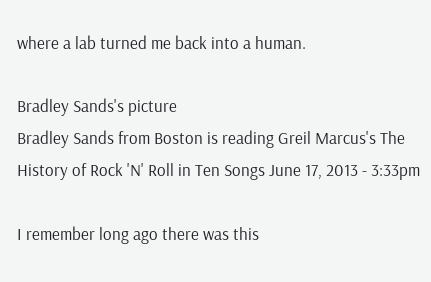where a lab turned me back into a human.

Bradley Sands's picture
Bradley Sands from Boston is reading Greil Marcus's The History of Rock 'N' Roll in Ten Songs June 17, 2013 - 3:33pm

I remember long ago there was this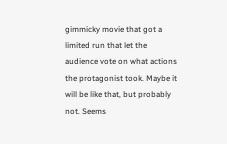gimmicky movie that got a limited run that let the audience vote on what actions the protagonist took. Maybe it will be like that, but probably not. Seems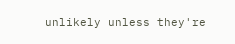unlikely unless they're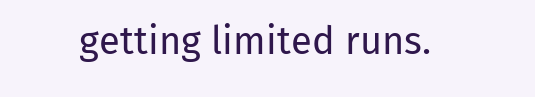getting limited runs.